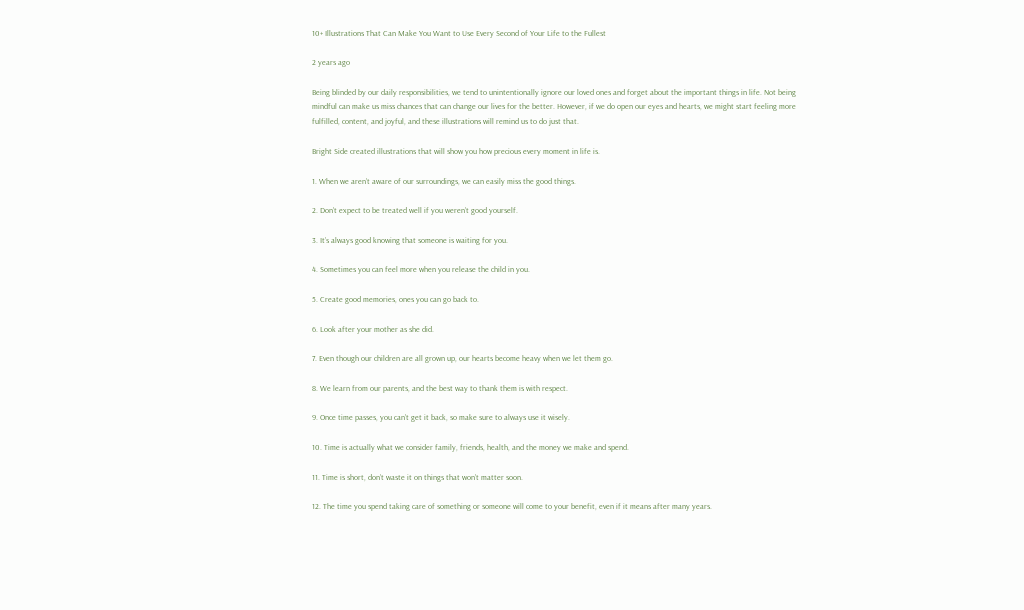10+ Illustrations That Can Make You Want to Use Every Second of Your Life to the Fullest

2 years ago

Being blinded by our daily responsibilities, we tend to unintentionally ignore our loved ones and forget about the important things in life. Not being mindful can make us miss chances that can change our lives for the better. However, if we do open our eyes and hearts, we might start feeling more fulfilled, content, and joyful, and these illustrations will remind us to do just that.

Bright Side created illustrations that will show you how precious every moment in life is.

1. When we aren’t aware of our surroundings, we can easily miss the good things.

2. Don’t expect to be treated well if you weren’t good yourself.

3. It’s always good knowing that someone is waiting for you.

4. Sometimes you can feel more when you release the child in you.

5. Create good memories, ones you can go back to.

6. Look after your mother as she did.

7. Even though our children are all grown up, our hearts become heavy when we let them go.

8. We learn from our parents, and the best way to thank them is with respect.

9. Once time passes, you can’t get it back, so make sure to always use it wisely.

10. Time is actually what we consider family, friends, health, and the money we make and spend.

11. Time is short, don’t waste it on things that won’t matter soon.

12. The time you spend taking care of something or someone will come to your benefit, even if it means after many years.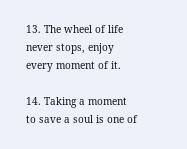13. The wheel of life never stops, enjoy every moment of it.

14. Taking a moment to save a soul is one of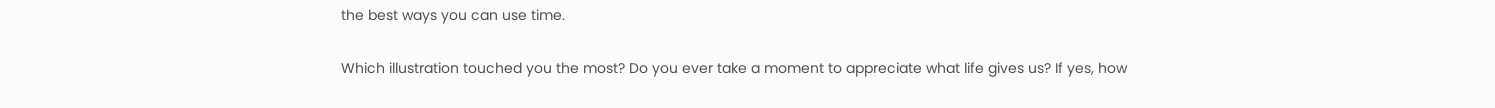the best ways you can use time.

Which illustration touched you the most? Do you ever take a moment to appreciate what life gives us? If yes, how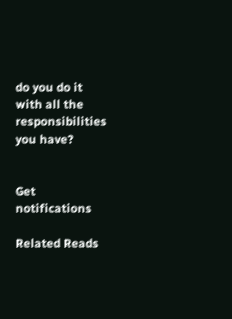do you do it with all the responsibilities you have?


Get notifications

Related Reads